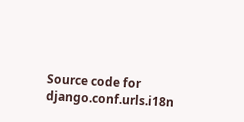Source code for django.conf.urls.i18n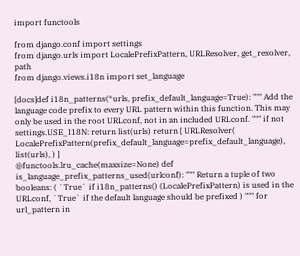import functools

from django.conf import settings
from django.urls import LocalePrefixPattern, URLResolver, get_resolver, path
from django.views.i18n import set_language

[docs]def i18n_patterns(*urls, prefix_default_language=True): """ Add the language code prefix to every URL pattern within this function. This may only be used in the root URLconf, not in an included URLconf. """ if not settings.USE_I18N: return list(urls) return [ URLResolver( LocalePrefixPattern(prefix_default_language=prefix_default_language), list(urls), ) ]
@functools.lru_cache(maxsize=None) def is_language_prefix_patterns_used(urlconf): """ Return a tuple of two booleans: ( `True` if i18n_patterns() (LocalePrefixPattern) is used in the URLconf, `True` if the default language should be prefixed ) """ for url_pattern in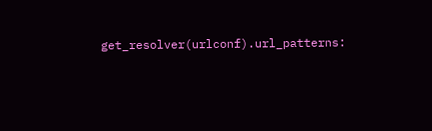get_resolver(urlconf).url_patterns: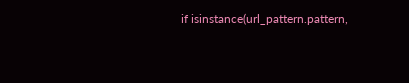if isinstance(url_pattern.pattern,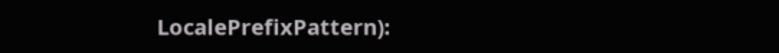LocalePrefixPattern):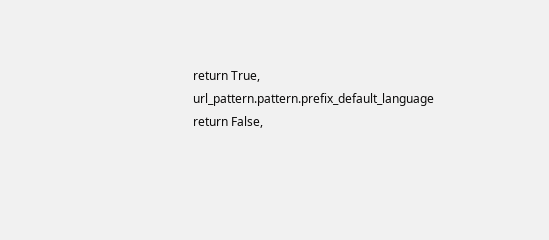return True, url_pattern.pattern.prefix_default_language return False,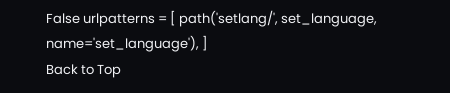False urlpatterns = [ path('setlang/', set_language, name='set_language'), ]
Back to Top